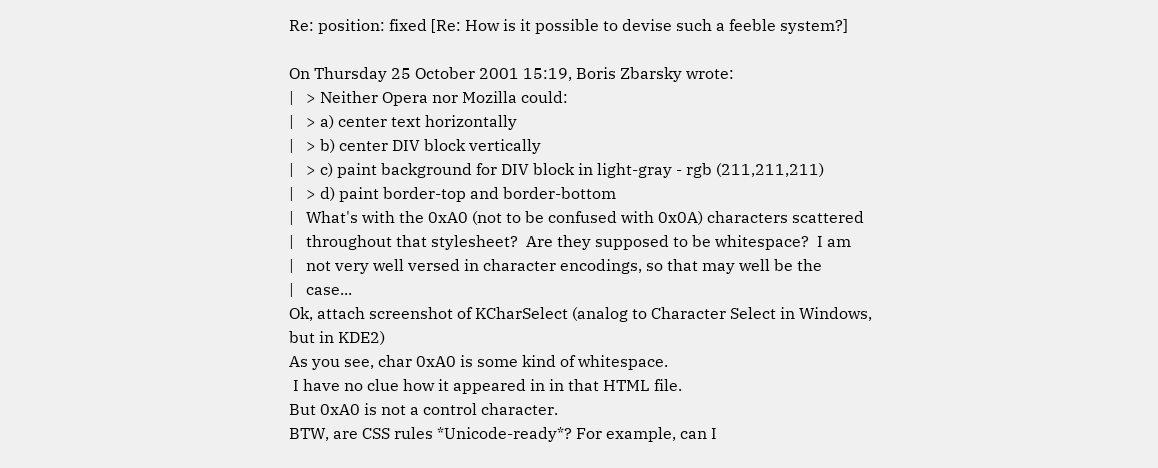Re: position: fixed [Re: How is it possible to devise such a feeble system?]

On Thursday 25 October 2001 15:19, Boris Zbarsky wrote:
|   > Neither Opera nor Mozilla could:
|   > a) center text horizontally
|   > b) center DIV block vertically
|   > c) paint background for DIV block in light-gray - rgb (211,211,211)
|   > d) paint border-top and border-bottom
|   What's with the 0xA0 (not to be confused with 0x0A) characters scattered
|   throughout that stylesheet?  Are they supposed to be whitespace?  I am
|   not very well versed in character encodings, so that may well be the
|   case...
Ok, attach screenshot of KCharSelect (analog to Character Select in Windows,
but in KDE2)
As you see, char 0xA0 is some kind of whitespace.
 I have no clue how it appeared in in that HTML file.
But 0xA0 is not a control character.
BTW, are CSS rules *Unicode-ready*? For example, can I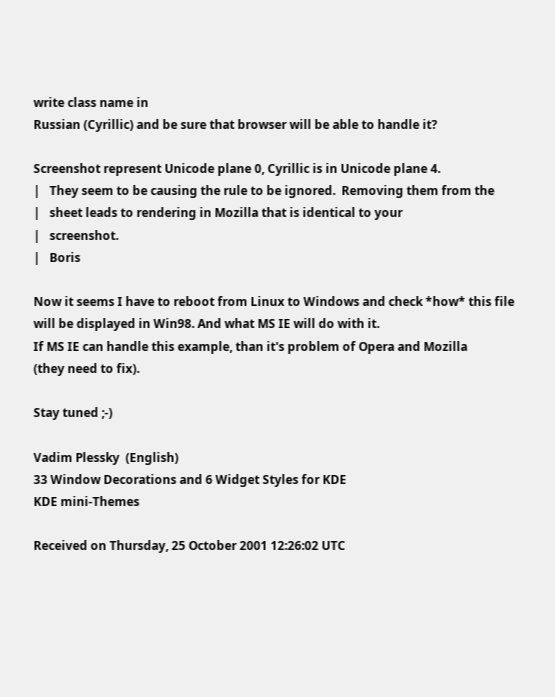write class name in
Russian (Cyrillic) and be sure that browser will be able to handle it?

Screenshot represent Unicode plane 0, Cyrillic is in Unicode plane 4.
|   They seem to be causing the rule to be ignored.  Removing them from the
|   sheet leads to rendering in Mozilla that is identical to your
|   screenshot.
|   Boris

Now it seems I have to reboot from Linux to Windows and check *how* this file
will be displayed in Win98. And what MS IE will do with it.
If MS IE can handle this example, than it's problem of Opera and Mozilla
(they need to fix).

Stay tuned ;-)

Vadim Plessky  (English)
33 Window Decorations and 6 Widget Styles for KDE
KDE mini-Themes

Received on Thursday, 25 October 2001 12:26:02 UTC